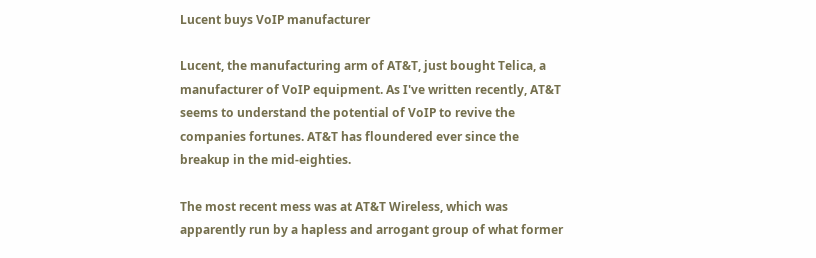Lucent buys VoIP manufacturer

Lucent, the manufacturing arm of AT&T, just bought Telica, a manufacturer of VoIP equipment. As I've written recently, AT&T seems to understand the potential of VoIP to revive the companies fortunes. AT&T has floundered ever since the breakup in the mid-eighties.

The most recent mess was at AT&T Wireless, which was apparently run by a hapless and arrogant group of what former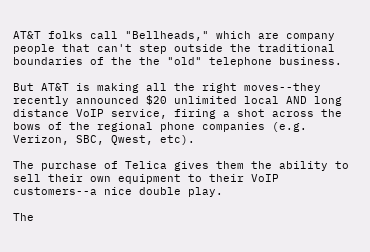AT&T folks call "Bellheads," which are company people that can't step outside the traditional boundaries of the the "old" telephone business.

But AT&T is making all the right moves--they recently announced $20 unlimited local AND long distance VoIP service, firing a shot across the bows of the regional phone companies (e.g. Verizon, SBC, Qwest, etc).

The purchase of Telica gives them the ability to sell their own equipment to their VoIP customers--a nice double play.

The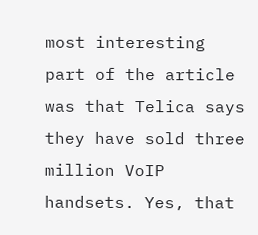most interesting part of the article was that Telica says they have sold three million VoIP handsets. Yes, that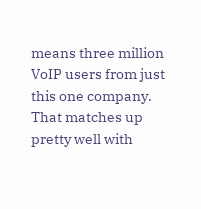means three million VoIP users from just this one company. That matches up pretty well with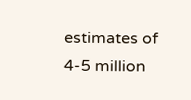estimates of 4-5 million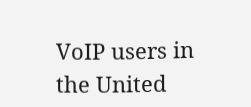VoIP users in the United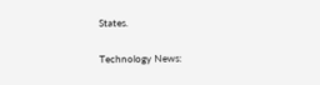States.

Technology News: